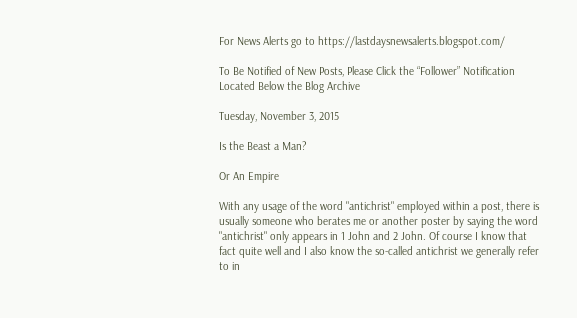For News Alerts go to https://lastdaysnewsalerts.blogspot.com/

To Be Notified of New Posts, Please Click the “Follower” Notification Located Below the Blog Archive

Tuesday, November 3, 2015

Is the Beast a Man?

Or An Empire

With any usage of the word "antichrist" employed within a post, there is usually someone who berates me or another poster by saying the word "antichrist" only appears in 1 John and 2 John. Of course I know that fact quite well and I also know the so-called antichrist we generally refer to in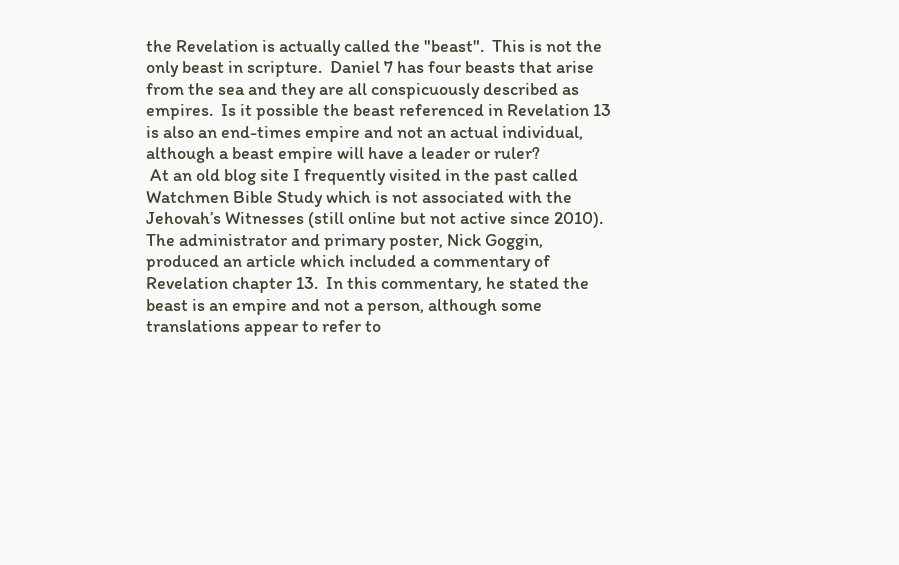the Revelation is actually called the "beast".  This is not the only beast in scripture.  Daniel 7 has four beasts that arise from the sea and they are all conspicuously described as empires.  Is it possible the beast referenced in Revelation 13 is also an end-times empire and not an actual individual, although a beast empire will have a leader or ruler?
 At an old blog site I frequently visited in the past called Watchmen Bible Study which is not associated with the Jehovah’s Witnesses (still online but not active since 2010).  The administrator and primary poster, Nick Goggin, produced an article which included a commentary of Revelation chapter 13.  In this commentary, he stated the beast is an empire and not a person, although some translations appear to refer to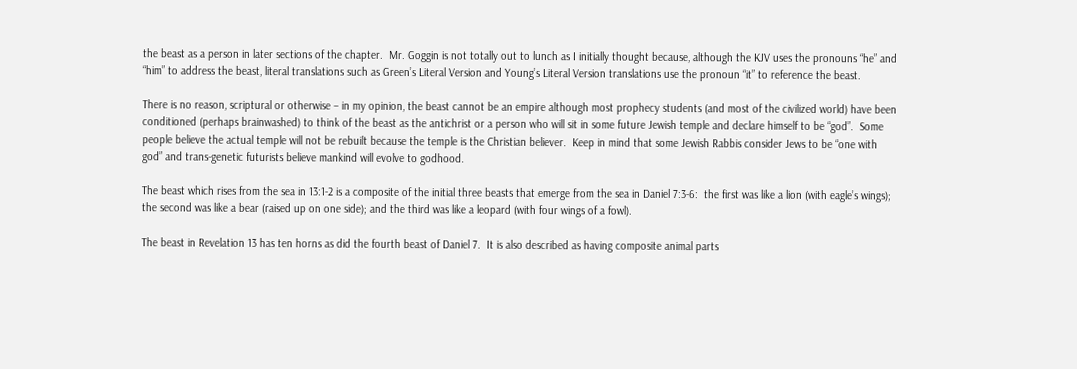the beast as a person in later sections of the chapter.  Mr. Goggin is not totally out to lunch as I initially thought because, although the KJV uses the pronouns “he” and “him” to address the beast, literal translations such as Green’s Literal Version and Young’s Literal Version translations use the pronoun “it” to reference the beast.

There is no reason, scriptural or otherwise – in my opinion, the beast cannot be an empire although most prophecy students (and most of the civilized world) have been conditioned (perhaps brainwashed) to think of the beast as the antichrist or a person who will sit in some future Jewish temple and declare himself to be “god”.  Some people believe the actual temple will not be rebuilt because the temple is the Christian believer.  Keep in mind that some Jewish Rabbis consider Jews to be “one with god” and trans-genetic futurists believe mankind will evolve to godhood.

The beast which rises from the sea in 13:1-2 is a composite of the initial three beasts that emerge from the sea in Daniel 7:3-6:  the first was like a lion (with eagle’s wings); the second was like a bear (raised up on one side); and the third was like a leopard (with four wings of a fowl).

The beast in Revelation 13 has ten horns as did the fourth beast of Daniel 7.  It is also described as having composite animal parts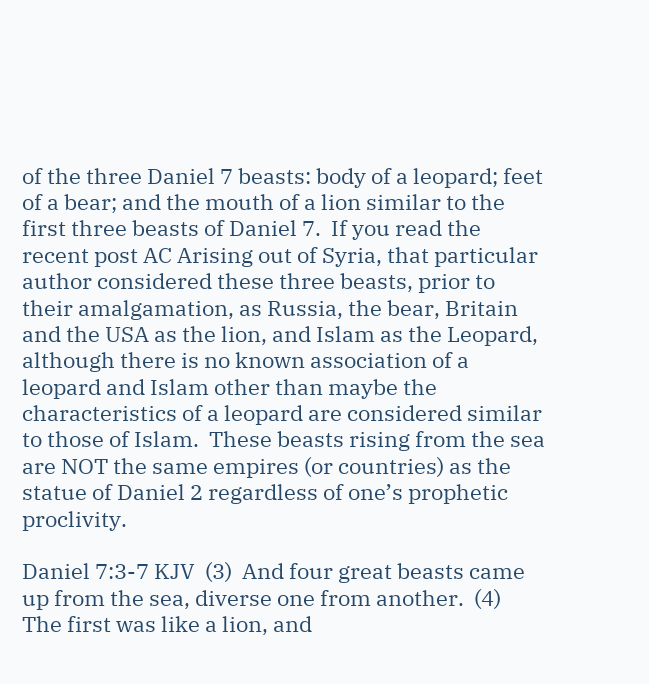of the three Daniel 7 beasts: body of a leopard; feet of a bear; and the mouth of a lion similar to the first three beasts of Daniel 7.  If you read the recent post AC Arising out of Syria, that particular author considered these three beasts, prior to their amalgamation, as Russia, the bear, Britain and the USA as the lion, and Islam as the Leopard, although there is no known association of a leopard and Islam other than maybe the characteristics of a leopard are considered similar to those of Islam.  These beasts rising from the sea are NOT the same empires (or countries) as the statue of Daniel 2 regardless of one’s prophetic proclivity.

Daniel 7:3-7 KJV  (3)  And four great beasts came up from the sea, diverse one from another.  (4)  The first was like a lion, and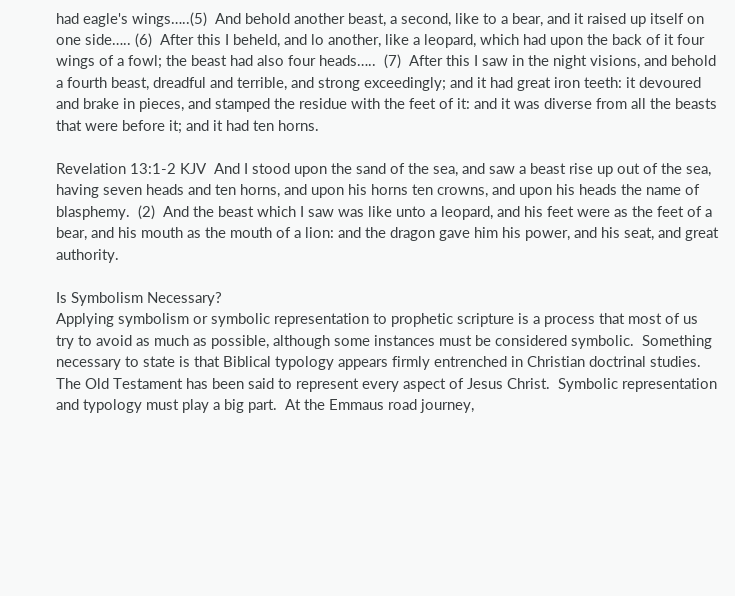had eagle's wings…..(5)  And behold another beast, a second, like to a bear, and it raised up itself on one side….. (6)  After this I beheld, and lo another, like a leopard, which had upon the back of it four wings of a fowl; the beast had also four heads…..  (7)  After this I saw in the night visions, and behold a fourth beast, dreadful and terrible, and strong exceedingly; and it had great iron teeth: it devoured and brake in pieces, and stamped the residue with the feet of it: and it was diverse from all the beasts that were before it; and it had ten horns.

Revelation 13:1-2 KJV  And I stood upon the sand of the sea, and saw a beast rise up out of the sea, having seven heads and ten horns, and upon his horns ten crowns, and upon his heads the name of blasphemy.  (2)  And the beast which I saw was like unto a leopard, and his feet were as the feet of a bear, and his mouth as the mouth of a lion: and the dragon gave him his power, and his seat, and great authority.

Is Symbolism Necessary?
Applying symbolism or symbolic representation to prophetic scripture is a process that most of us try to avoid as much as possible, although some instances must be considered symbolic.  Something necessary to state is that Biblical typology appears firmly entrenched in Christian doctrinal studies.  The Old Testament has been said to represent every aspect of Jesus Christ.  Symbolic representation and typology must play a big part.  At the Emmaus road journey,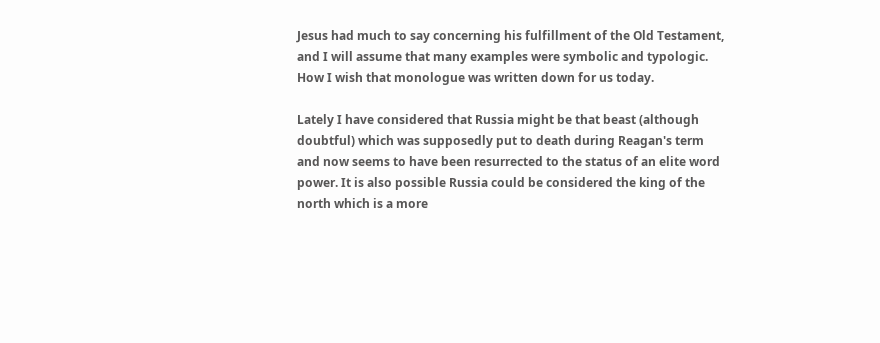Jesus had much to say concerning his fulfillment of the Old Testament, and I will assume that many examples were symbolic and typologic.  How I wish that monologue was written down for us today.

Lately I have considered that Russia might be that beast (although doubtful) which was supposedly put to death during Reagan's term and now seems to have been resurrected to the status of an elite word power. It is also possible Russia could be considered the king of the north which is a more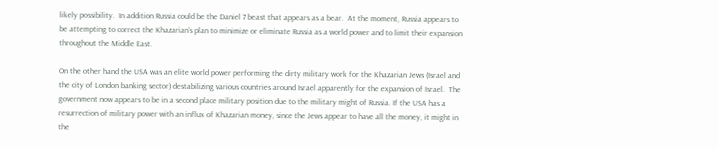likely possibility.  In addition Russia could be the Daniel 7 beast that appears as a bear.  At the moment, Russia appears to be attempting to correct the Khazarian’s plan to minimize or eliminate Russia as a world power and to limit their expansion throughout the Middle East.

On the other hand the USA was an elite world power performing the dirty military work for the Khazarian Jews (Israel and the city of London banking sector) destabilizing various countries around Israel apparently for the expansion of Israel.  The government now appears to be in a second place military position due to the military might of Russia. If the USA has a resurrection of military power with an influx of Khazarian money, since the Jews appear to have all the money, it might in the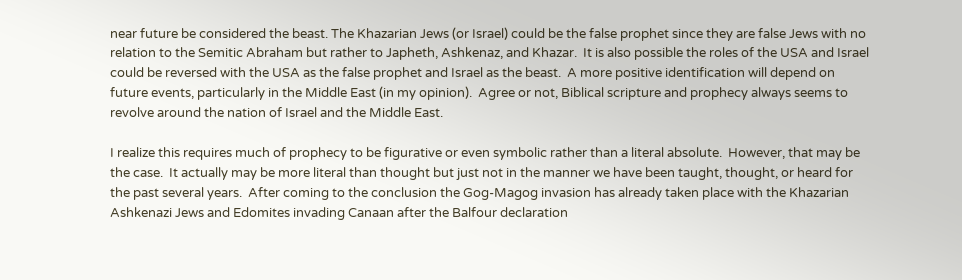near future be considered the beast. The Khazarian Jews (or Israel) could be the false prophet since they are false Jews with no relation to the Semitic Abraham but rather to Japheth, Ashkenaz, and Khazar.  It is also possible the roles of the USA and Israel could be reversed with the USA as the false prophet and Israel as the beast.  A more positive identification will depend on future events, particularly in the Middle East (in my opinion).  Agree or not, Biblical scripture and prophecy always seems to revolve around the nation of Israel and the Middle East.

I realize this requires much of prophecy to be figurative or even symbolic rather than a literal absolute.  However, that may be the case.  It actually may be more literal than thought but just not in the manner we have been taught, thought, or heard for the past several years.  After coming to the conclusion the Gog-Magog invasion has already taken place with the Khazarian Ashkenazi Jews and Edomites invading Canaan after the Balfour declaration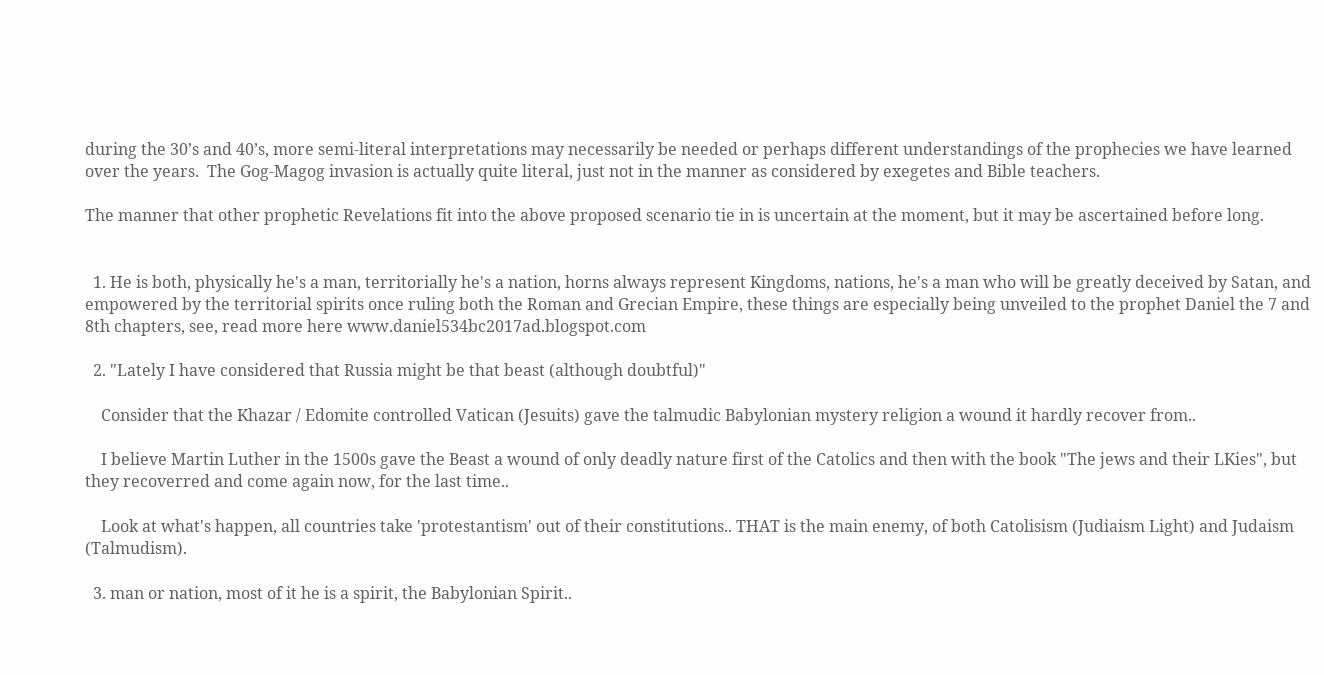during the 30’s and 40’s, more semi-literal interpretations may necessarily be needed or perhaps different understandings of the prophecies we have learned over the years.  The Gog-Magog invasion is actually quite literal, just not in the manner as considered by exegetes and Bible teachers.

The manner that other prophetic Revelations fit into the above proposed scenario tie in is uncertain at the moment, but it may be ascertained before long.


  1. He is both, physically he's a man, territorially he's a nation, horns always represent Kingdoms, nations, he's a man who will be greatly deceived by Satan, and empowered by the territorial spirits once ruling both the Roman and Grecian Empire, these things are especially being unveiled to the prophet Daniel the 7 and 8th chapters, see, read more here www.daniel534bc2017ad.blogspot.com

  2. "Lately I have considered that Russia might be that beast (although doubtful)"

    Consider that the Khazar / Edomite controlled Vatican (Jesuits) gave the talmudic Babylonian mystery religion a wound it hardly recover from..

    I believe Martin Luther in the 1500s gave the Beast a wound of only deadly nature first of the Catolics and then with the book "The jews and their LKies", but they recoverred and come again now, for the last time..

    Look at what's happen, all countries take 'protestantism' out of their constitutions.. THAT is the main enemy, of both Catolisism (Judiaism Light) and Judaism (Talmudism).

  3. man or nation, most of it he is a spirit, the Babylonian Spirit..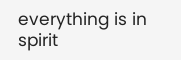everything is in spirit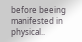before beeing manifested in physical..